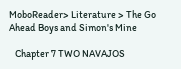MoboReader> Literature > The Go Ahead Boys and Simon's Mine

   Chapter 7 TWO NAVAJOS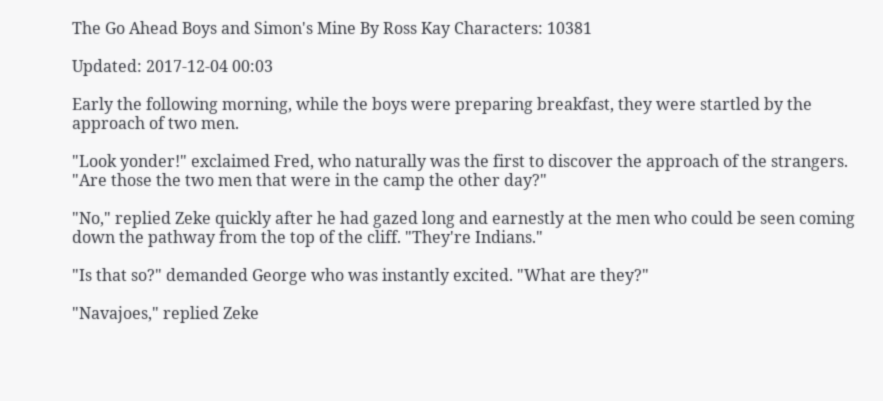The Go Ahead Boys and Simon's Mine By Ross Kay Characters: 10381

Updated: 2017-12-04 00:03

Early the following morning, while the boys were preparing breakfast, they were startled by the approach of two men.

"Look yonder!" exclaimed Fred, who naturally was the first to discover the approach of the strangers. "Are those the two men that were in the camp the other day?"

"No," replied Zeke quickly after he had gazed long and earnestly at the men who could be seen coming down the pathway from the top of the cliff. "They're Indians."

"Is that so?" demanded George who was instantly excited. "What are they?"

"Navajoes," replied Zeke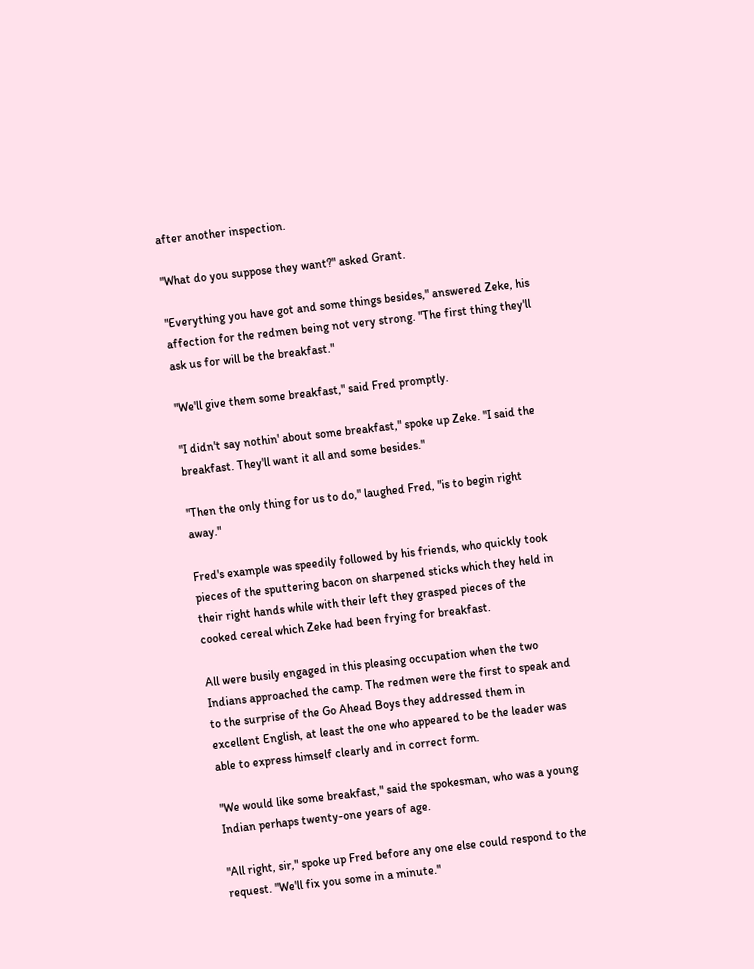after another inspection.

"What do you suppose they want?" asked Grant.

"Everything you have got and some things besides," answered Zeke, his affection for the redmen being not very strong. "The first thing they'll ask us for will be the breakfast."

"We'll give them some breakfast," said Fred promptly.

"I didn't say nothin' about some breakfast," spoke up Zeke. "I said the breakfast. They'll want it all and some besides."

"Then the only thing for us to do," laughed Fred, "is to begin right away."

Fred's example was speedily followed by his friends, who quickly took pieces of the sputtering bacon on sharpened sticks which they held in their right hands while with their left they grasped pieces of the cooked cereal which Zeke had been frying for breakfast.

All were busily engaged in this pleasing occupation when the two Indians approached the camp. The redmen were the first to speak and to the surprise of the Go Ahead Boys they addressed them in excellent English, at least the one who appeared to be the leader was able to express himself clearly and in correct form.

"We would like some breakfast," said the spokesman, who was a young Indian perhaps twenty-one years of age.

"All right, sir," spoke up Fred before any one else could respond to the request. "We'll fix you some in a minute."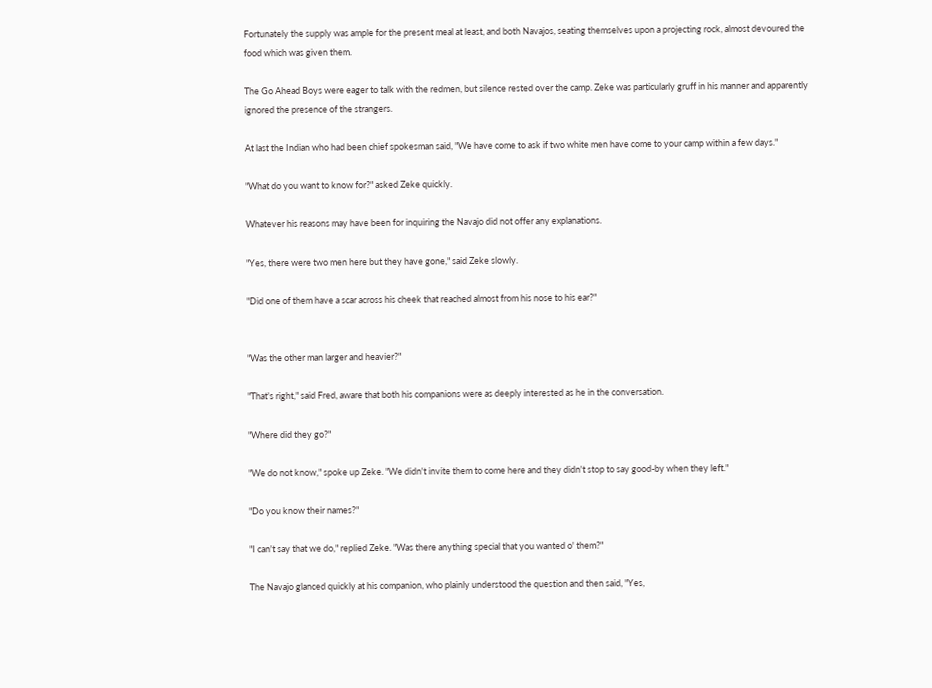Fortunately the supply was ample for the present meal at least, and both Navajos, seating themselves upon a projecting rock, almost devoured the food which was given them.

The Go Ahead Boys were eager to talk with the redmen, but silence rested over the camp. Zeke was particularly gruff in his manner and apparently ignored the presence of the strangers.

At last the Indian who had been chief spokesman said, "We have come to ask if two white men have come to your camp within a few days."

"What do you want to know for?" asked Zeke quickly.

Whatever his reasons may have been for inquiring the Navajo did not offer any explanations.

"Yes, there were two men here but they have gone," said Zeke slowly.

"Did one of them have a scar across his cheek that reached almost from his nose to his ear?"


"Was the other man larger and heavier?"

"That's right," said Fred, aware that both his companions were as deeply interested as he in the conversation.

"Where did they go?"

"We do not know," spoke up Zeke. "We didn't invite them to come here and they didn't stop to say good-by when they left."

"Do you know their names?"

"I can't say that we do," replied Zeke. "Was there anything special that you wanted o' them?"

The Navajo glanced quickly at his companion, who plainly understood the question and then said, "Yes,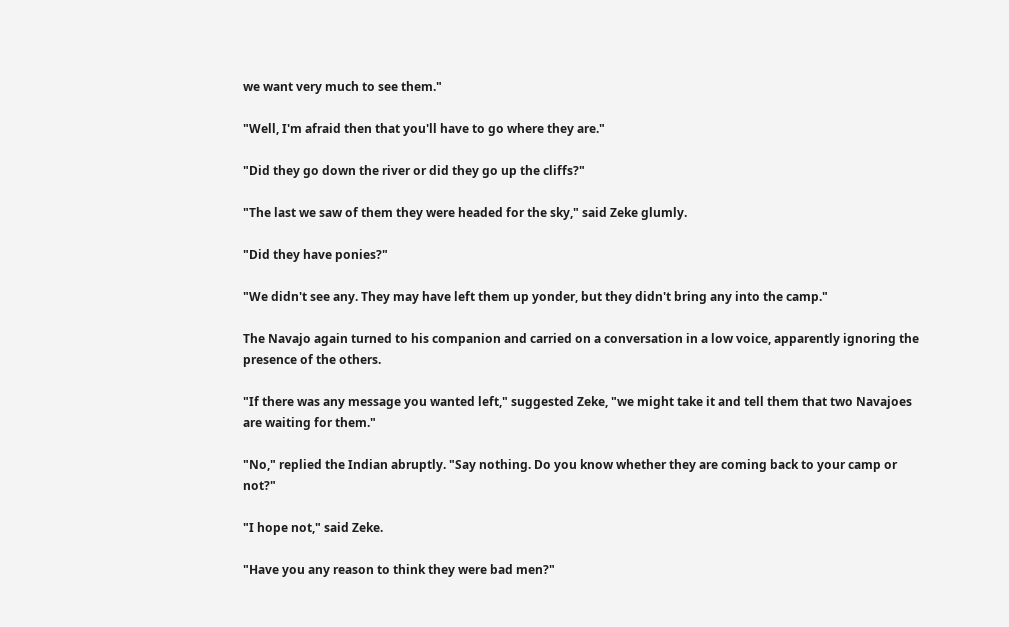we want very much to see them."

"Well, I'm afraid then that you'll have to go where they are."

"Did they go down the river or did they go up the cliffs?"

"The last we saw of them they were headed for the sky," said Zeke glumly.

"Did they have ponies?"

"We didn't see any. They may have left them up yonder, but they didn't bring any into the camp."

The Navajo again turned to his companion and carried on a conversation in a low voice, apparently ignoring the presence of the others.

"If there was any message you wanted left," suggested Zeke, "we might take it and tell them that two Navajoes are waiting for them."

"No," replied the Indian abruptly. "Say nothing. Do you know whether they are coming back to your camp or not?"

"I hope not," said Zeke.

"Have you any reason to think they were bad men?"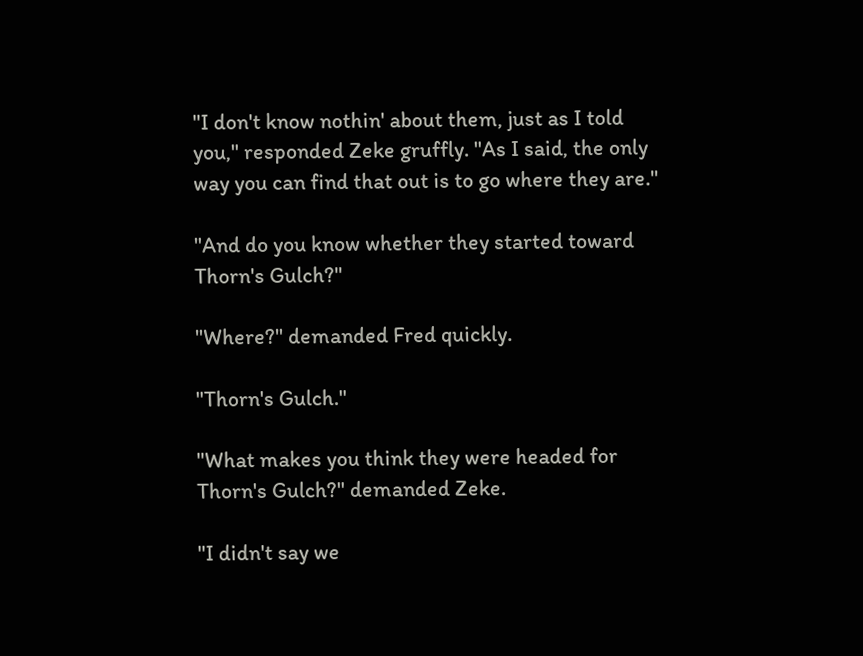"I don't know nothin' about them, just as I told you," responded Zeke gruffly. "As I said, the only way you can find that out is to go where they are."

"And do you know whether they started toward Thorn's Gulch?"

"Where?" demanded Fred quickly.

"Thorn's Gulch."

"What makes you think they were headed for Thorn's Gulch?" demanded Zeke.

"I didn't say we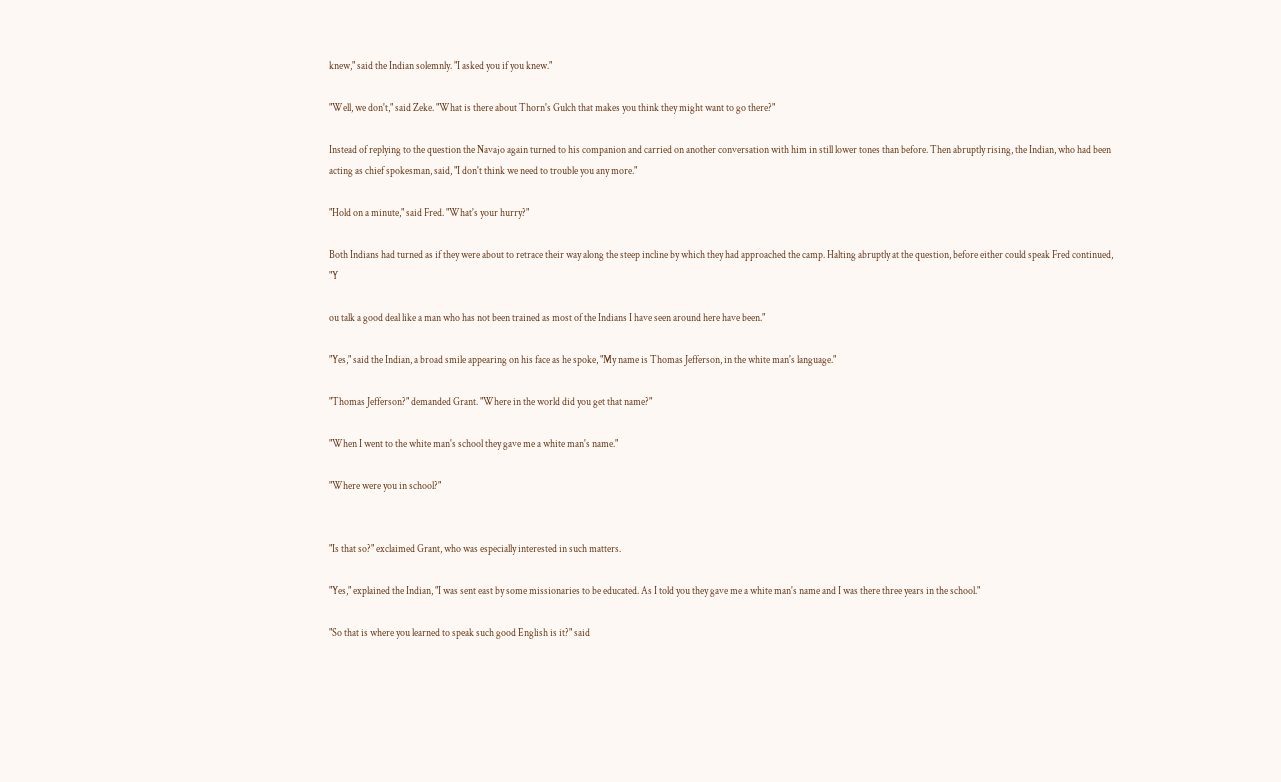knew," said the Indian solemnly. "I asked you if you knew."

"Well, we don't," said Zeke. "What is there about Thorn's Gulch that makes you think they might want to go there?"

Instead of replying to the question the Navajo again turned to his companion and carried on another conversation with him in still lower tones than before. Then abruptly rising, the Indian, who had been acting as chief spokesman, said, "I don't think we need to trouble you any more."

"Hold on a minute," said Fred. "What's your hurry?"

Both Indians had turned as if they were about to retrace their way along the steep incline by which they had approached the camp. Halting abruptly at the question, before either could speak Fred continued, "Y

ou talk a good deal like a man who has not been trained as most of the Indians I have seen around here have been."

"Yes," said the Indian, a broad smile appearing on his face as he spoke, "My name is Thomas Jefferson, in the white man's language."

"Thomas Jefferson?" demanded Grant. "Where in the world did you get that name?"

"When I went to the white man's school they gave me a white man's name."

"Where were you in school?"


"Is that so?" exclaimed Grant, who was especially interested in such matters.

"Yes," explained the Indian, "I was sent east by some missionaries to be educated. As I told you they gave me a white man's name and I was there three years in the school."

"So that is where you learned to speak such good English is it?" said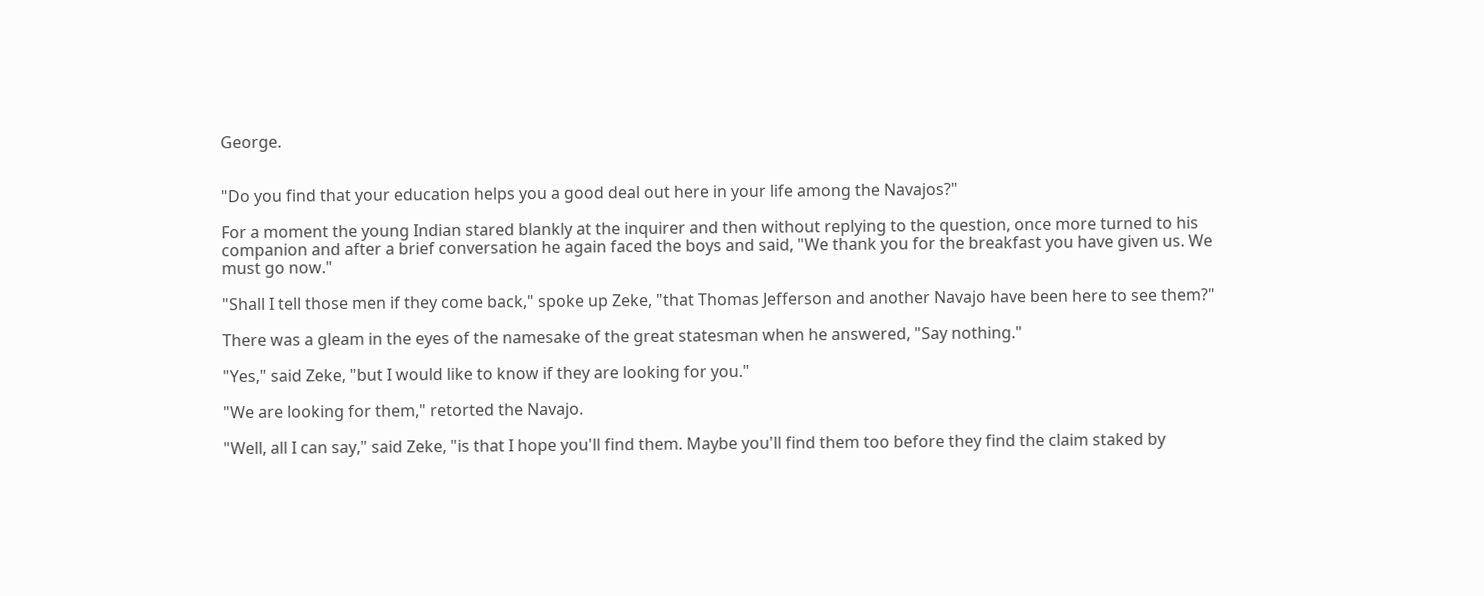George.


"Do you find that your education helps you a good deal out here in your life among the Navajos?"

For a moment the young Indian stared blankly at the inquirer and then without replying to the question, once more turned to his companion and after a brief conversation he again faced the boys and said, "We thank you for the breakfast you have given us. We must go now."

"Shall I tell those men if they come back," spoke up Zeke, "that Thomas Jefferson and another Navajo have been here to see them?"

There was a gleam in the eyes of the namesake of the great statesman when he answered, "Say nothing."

"Yes," said Zeke, "but I would like to know if they are looking for you."

"We are looking for them," retorted the Navajo.

"Well, all I can say," said Zeke, "is that I hope you'll find them. Maybe you'll find them too before they find the claim staked by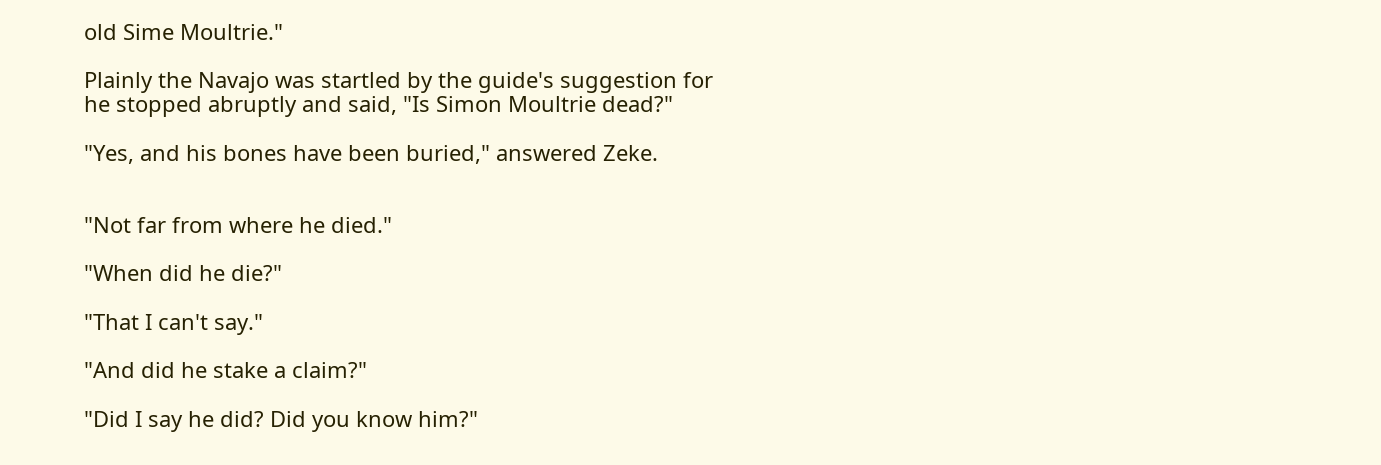old Sime Moultrie."

Plainly the Navajo was startled by the guide's suggestion for he stopped abruptly and said, "Is Simon Moultrie dead?"

"Yes, and his bones have been buried," answered Zeke.


"Not far from where he died."

"When did he die?"

"That I can't say."

"And did he stake a claim?"

"Did I say he did? Did you know him?"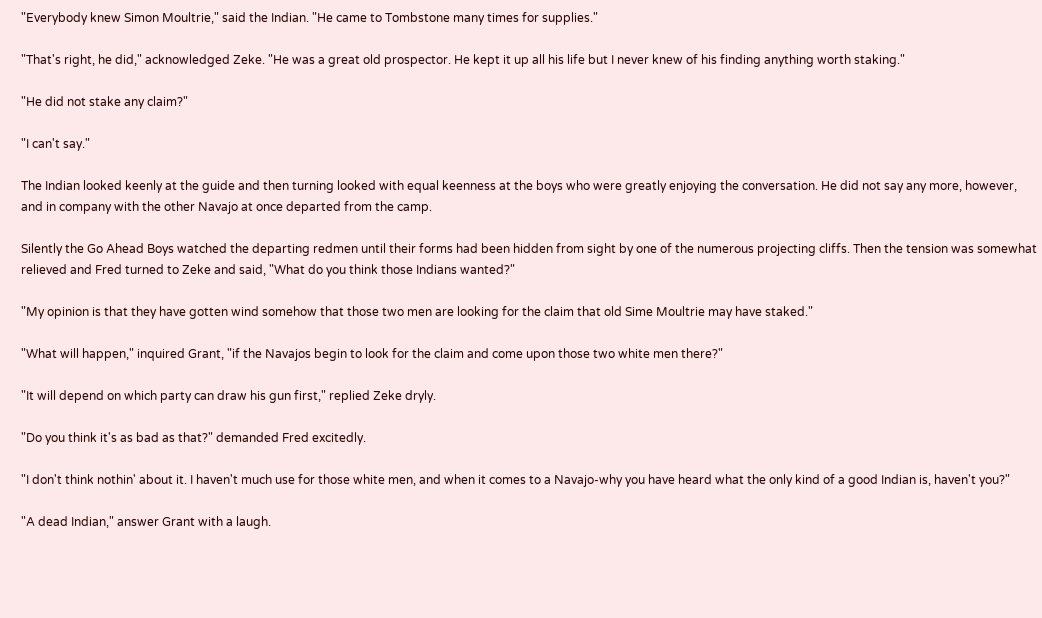"Everybody knew Simon Moultrie," said the Indian. "He came to Tombstone many times for supplies."

"That's right, he did," acknowledged Zeke. "He was a great old prospector. He kept it up all his life but I never knew of his finding anything worth staking."

"He did not stake any claim?"

"I can't say."

The Indian looked keenly at the guide and then turning looked with equal keenness at the boys who were greatly enjoying the conversation. He did not say any more, however, and in company with the other Navajo at once departed from the camp.

Silently the Go Ahead Boys watched the departing redmen until their forms had been hidden from sight by one of the numerous projecting cliffs. Then the tension was somewhat relieved and Fred turned to Zeke and said, "What do you think those Indians wanted?"

"My opinion is that they have gotten wind somehow that those two men are looking for the claim that old Sime Moultrie may have staked."

"What will happen," inquired Grant, "if the Navajos begin to look for the claim and come upon those two white men there?"

"It will depend on which party can draw his gun first," replied Zeke dryly.

"Do you think it's as bad as that?" demanded Fred excitedly.

"I don't think nothin' about it. I haven't much use for those white men, and when it comes to a Navajo-why you have heard what the only kind of a good Indian is, haven't you?"

"A dead Indian," answer Grant with a laugh.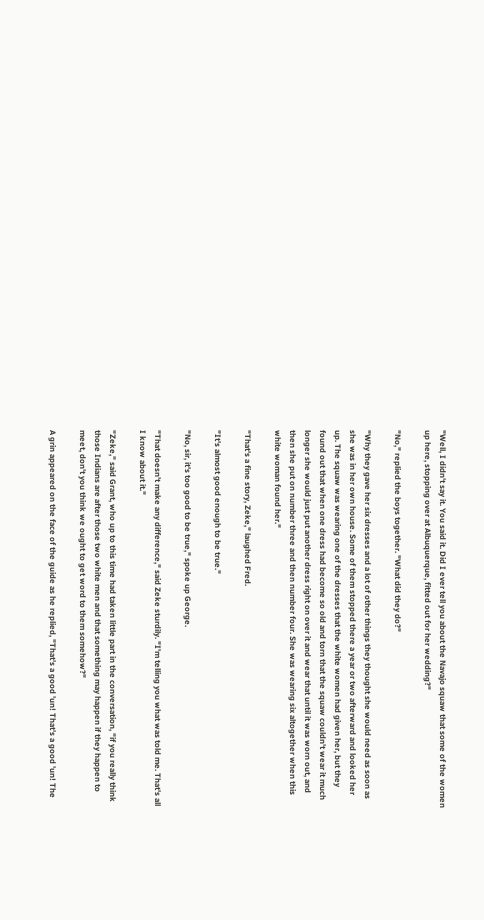"Well, I didn't say it. You said it. Did I ever tell you about the Navajo squaw that some of the women up here, stopping over at Albuquerque, fitted out for her wedding?"

"No," replied the boys together. "What did they do?"

"Why they gave her six dresses and a lot of other things they thought she would need as soon as she was in her own house. Some of them stopped there a year or two afterward and looked her up. The squaw was wearing one of the dresses that the white women had given her, but they found out that when one dress had become so old and torn that the squaw couldn't wear it much longer she would just put another dress right on over it and wear that until it was worn out, and then she put on number three and then number four. She was wearing six altogether when this white woman found her."

"That's a fine story, Zeke," laughed Fred.

"It's almost good enough to be true."

"No, sir, it's too good to be true," spoke up George.

"That doesn't make any difference," said Zeke sturdily. "I'm telling you what was told me. That's all I know about it."

"Zeke," said Grant, who up to this time had taken little part in the conversation, "if you really think those Indians are after those two white men and that something may happen if they happen to meet, don't you think we ought to get word to them somehow?"

A grin appeared on the face of the guide as he replied, "That's a good 'un! That's a good 'un! The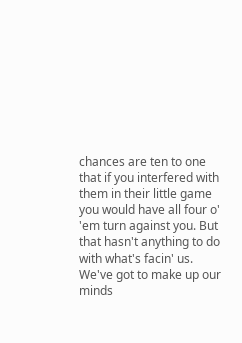chances are ten to one that if you interfered with them in their little game you would have all four o' 'em turn against you. But that hasn't anything to do with what's facin' us. We've got to make up our minds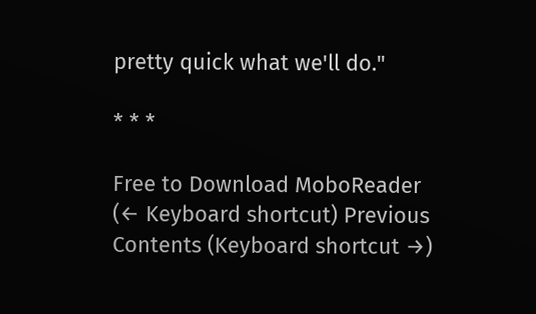pretty quick what we'll do."

* * *

Free to Download MoboReader
(← Keyboard shortcut) Previous Contents (Keyboard shortcut →)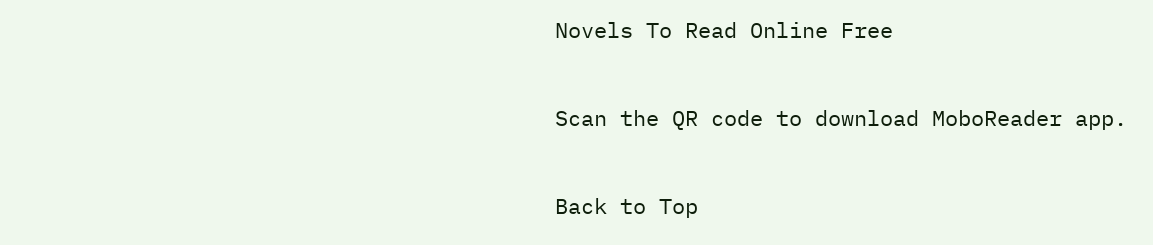Novels To Read Online Free

Scan the QR code to download MoboReader app.

Back to Top